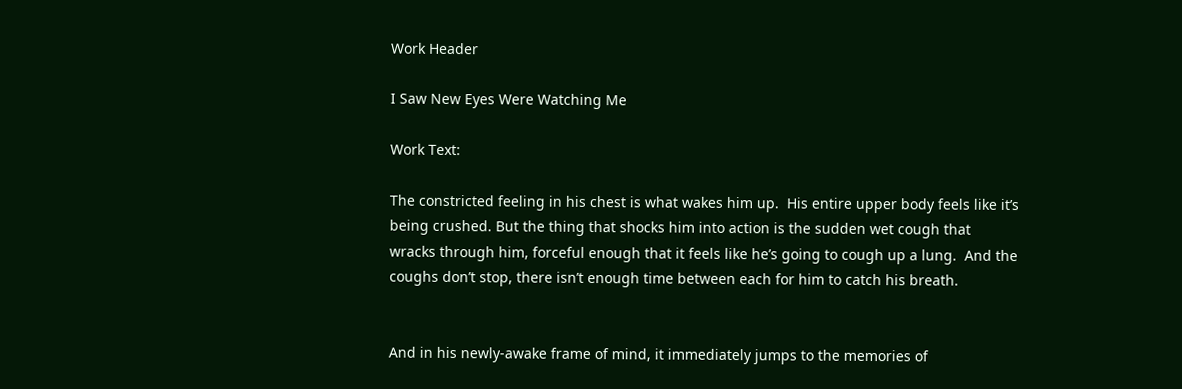Work Header

I Saw New Eyes Were Watching Me

Work Text:

The constricted feeling in his chest is what wakes him up.  His entire upper body feels like it’s being crushed. But the thing that shocks him into action is the sudden wet cough that wracks through him, forceful enough that it feels like he’s going to cough up a lung.  And the coughs don’t stop, there isn’t enough time between each for him to catch his breath.


And in his newly-awake frame of mind, it immediately jumps to the memories of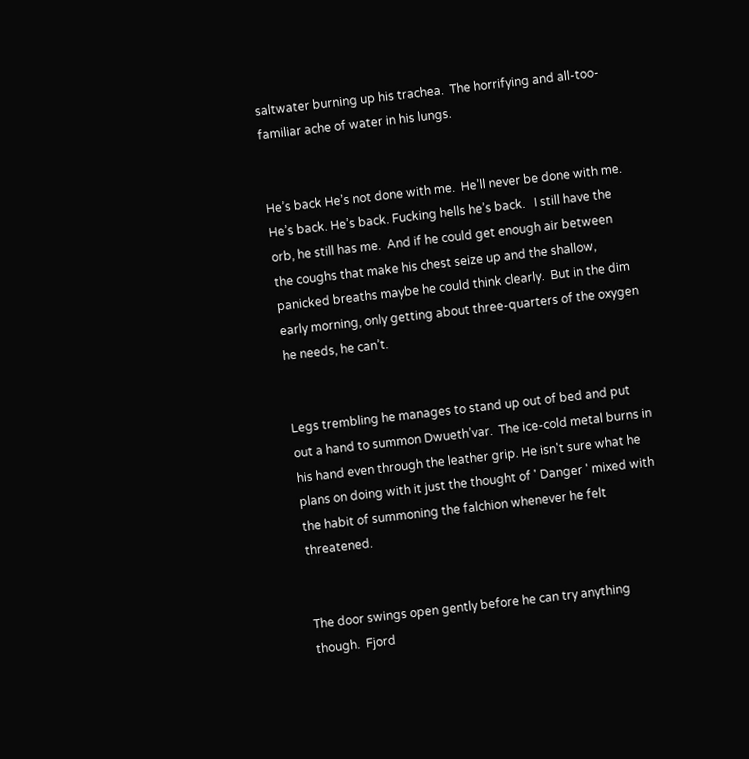saltwater burning up his trachea.  The horrifying and all-too-familiar ache of water in his lungs.


He’s back He’s not done with me.  He’ll never be done with me.  He’s back. He’s back. Fucking hells he’s back.   I still have the orb, he still has me.  And if he could get enough air between the coughs that make his chest seize up and the shallow, panicked breaths maybe he could think clearly.  But in the dim early morning, only getting about three-quarters of the oxygen he needs, he can’t.


Legs trembling he manages to stand up out of bed and put out a hand to summon Dwueth’var.  The ice-cold metal burns in his hand even through the leather grip. He isn't sure what he plans on doing with it just the thought of ' Danger ' mixed with the habit of summoning the falchion whenever he felt threatened.


The door swings open gently before he can try anything though.  Fjord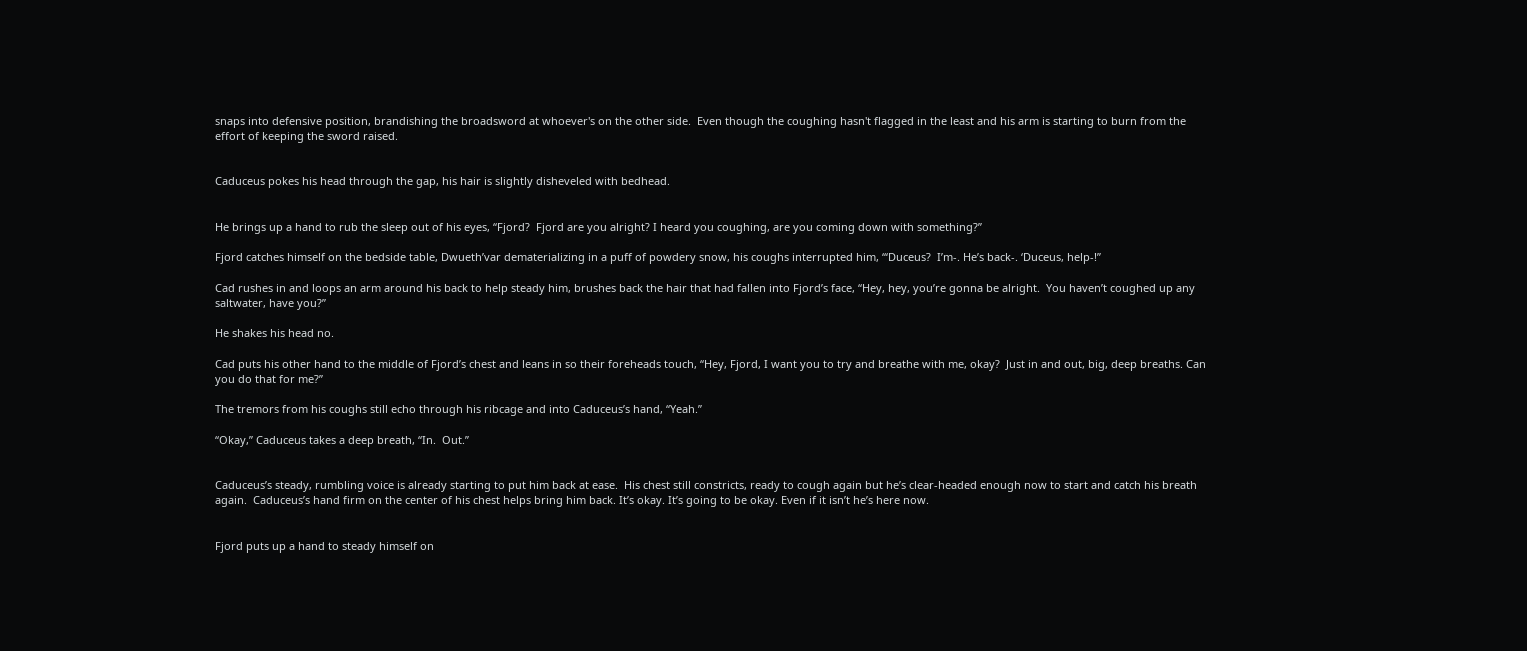snaps into defensive position, brandishing the broadsword at whoever's on the other side.  Even though the coughing hasn't flagged in the least and his arm is starting to burn from the effort of keeping the sword raised.


Caduceus pokes his head through the gap, his hair is slightly disheveled with bedhead.


He brings up a hand to rub the sleep out of his eyes, “Fjord?  Fjord are you alright? I heard you coughing, are you coming down with something?”

Fjord catches himself on the bedside table, Dwueth’var dematerializing in a puff of powdery snow, his coughs interrupted him, “‘Duceus?  I’m-. He’s back-. ‘Duceus, help-!”

Cad rushes in and loops an arm around his back to help steady him, brushes back the hair that had fallen into Fjord’s face, “Hey, hey, you’re gonna be alright.  You haven’t coughed up any saltwater, have you?”

He shakes his head no.

Cad puts his other hand to the middle of Fjord’s chest and leans in so their foreheads touch, “Hey, Fjord, I want you to try and breathe with me, okay?  Just in and out, big, deep breaths. Can you do that for me?”

The tremors from his coughs still echo through his ribcage and into Caduceus’s hand, “Yeah.”

“Okay,” Caduceus takes a deep breath, “In.  Out.”


Caduceus’s steady, rumbling voice is already starting to put him back at ease.  His chest still constricts, ready to cough again but he’s clear-headed enough now to start and catch his breath again.  Caduceus’s hand firm on the center of his chest helps bring him back. It’s okay. It’s going to be okay. Even if it isn’t he’s here now.


Fjord puts up a hand to steady himself on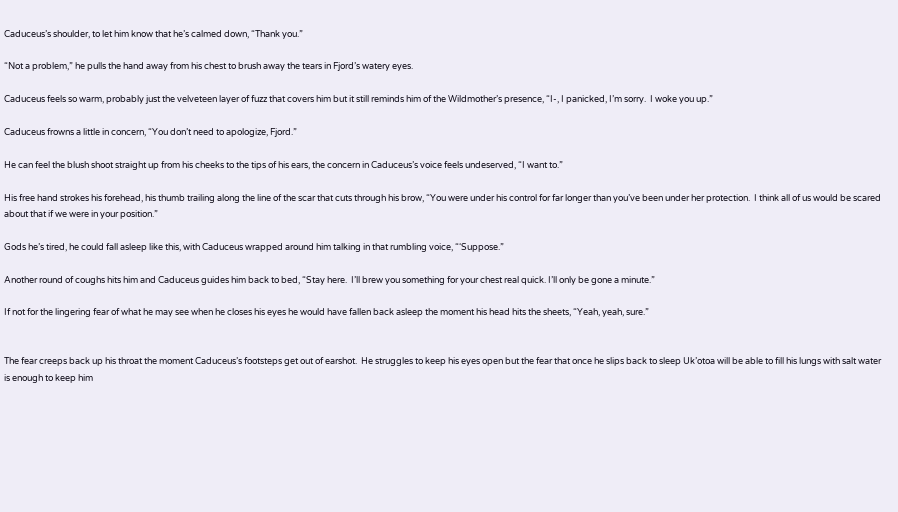Caduceus’s shoulder, to let him know that he’s calmed down, “Thank you.”

“Not a problem,” he pulls the hand away from his chest to brush away the tears in Fjord’s watery eyes.

Caduceus feels so warm, probably just the velveteen layer of fuzz that covers him but it still reminds him of the Wildmother’s presence, “I-, I panicked, I’m sorry.  I woke you up.”

Caduceus frowns a little in concern, “You don’t need to apologize, Fjord.”

He can feel the blush shoot straight up from his cheeks to the tips of his ears, the concern in Caduceus’s voice feels undeserved, “I want to.”

His free hand strokes his forehead, his thumb trailing along the line of the scar that cuts through his brow, “You were under his control for far longer than you’ve been under her protection.  I think all of us would be scared about that if we were in your position.”

Gods he’s tired, he could fall asleep like this, with Caduceus wrapped around him talking in that rumbling voice, “‘Suppose.”

Another round of coughs hits him and Caduceus guides him back to bed, “Stay here.  I’ll brew you something for your chest real quick. I’ll only be gone a minute.”

If not for the lingering fear of what he may see when he closes his eyes he would have fallen back asleep the moment his head hits the sheets, “Yeah, yeah, sure.”


The fear creeps back up his throat the moment Caduceus’s footsteps get out of earshot.  He struggles to keep his eyes open but the fear that once he slips back to sleep Uk’otoa will be able to fill his lungs with salt water is enough to keep him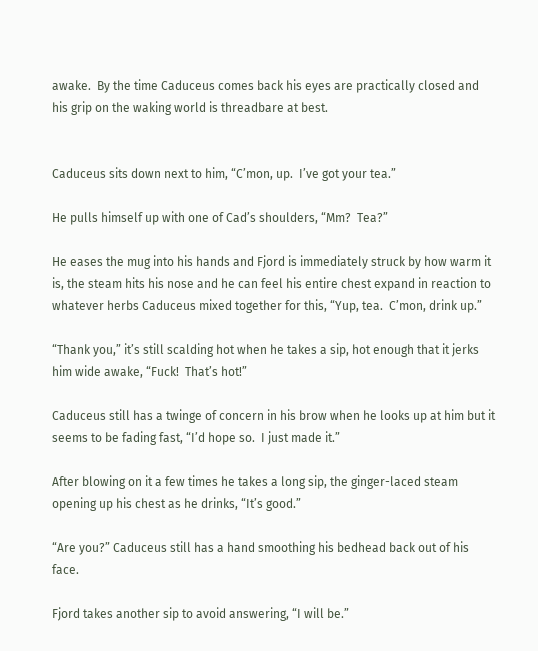awake.  By the time Caduceus comes back his eyes are practically closed and his grip on the waking world is threadbare at best.


Caduceus sits down next to him, “C’mon, up.  I’ve got your tea.”

He pulls himself up with one of Cad’s shoulders, “Mm?  Tea?”

He eases the mug into his hands and Fjord is immediately struck by how warm it is, the steam hits his nose and he can feel his entire chest expand in reaction to whatever herbs Caduceus mixed together for this, “Yup, tea.  C’mon, drink up.”

“Thank you,” it’s still scalding hot when he takes a sip, hot enough that it jerks him wide awake, “Fuck!  That’s hot!”

Caduceus still has a twinge of concern in his brow when he looks up at him but it seems to be fading fast, “I’d hope so.  I just made it.”

After blowing on it a few times he takes a long sip, the ginger-laced steam opening up his chest as he drinks, “It’s good.”

“Are you?” Caduceus still has a hand smoothing his bedhead back out of his face.

Fjord takes another sip to avoid answering, “I will be.”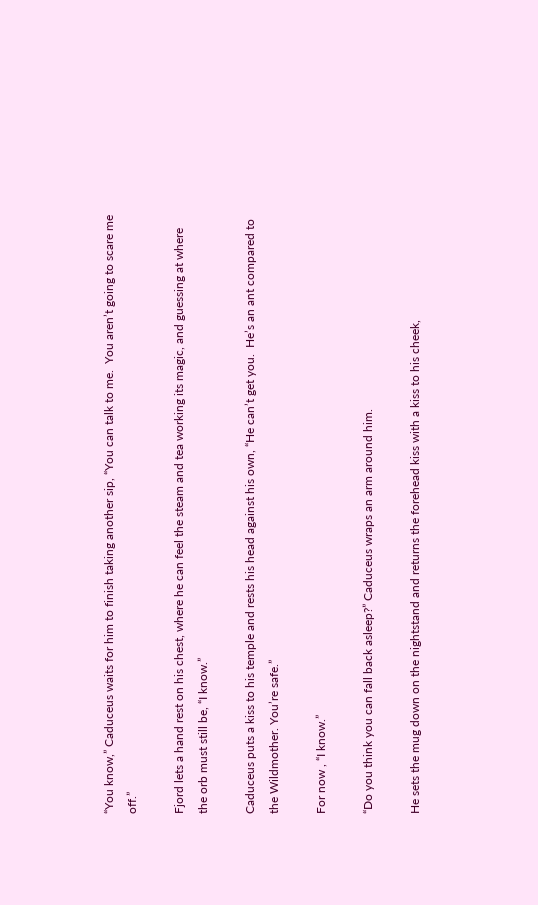“You know,” Caduceus waits for him to finish taking another sip, “You can talk to me.  You aren’t going to scare me off.”

Fjord lets a hand rest on his chest, where he can feel the steam and tea working its magic, and guessing at where the orb must still be, “I know.”

Caduceus puts a kiss to his temple and rests his head against his own, “He can’t get you.  He’s an ant compared to the Wildmother. You’re safe.”

For now , “I know.”

“Do you think you can fall back asleep?” Caduceus wraps an arm around him.

He sets the mug down on the nightstand and returns the forehead kiss with a kiss to his cheek,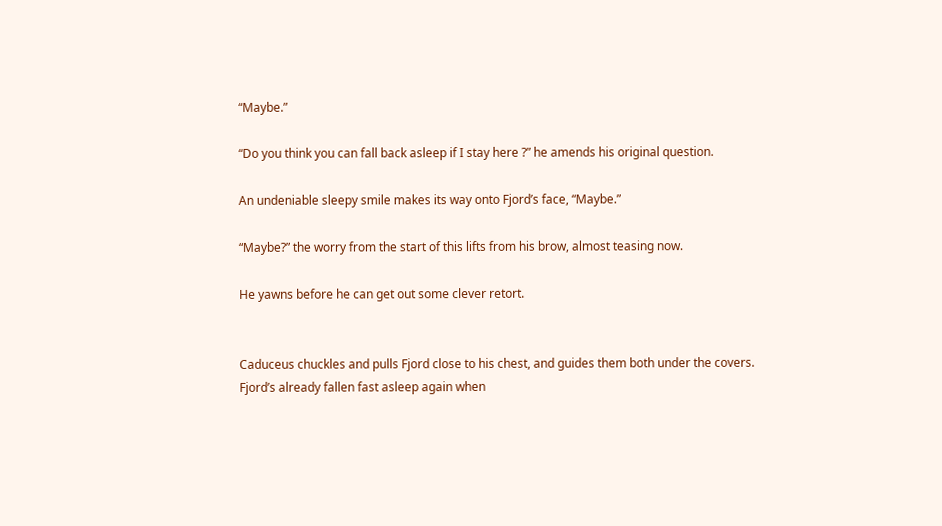“Maybe.”

“Do you think you can fall back asleep if I stay here ?” he amends his original question.

An undeniable sleepy smile makes its way onto Fjord’s face, “Maybe.”

“Maybe?” the worry from the start of this lifts from his brow, almost teasing now.

He yawns before he can get out some clever retort.


Caduceus chuckles and pulls Fjord close to his chest, and guides them both under the covers.  Fjord’s already fallen fast asleep again when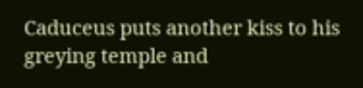Caduceus puts another kiss to his greying temple and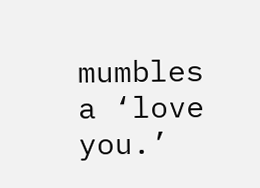mumbles a ‘love you.’